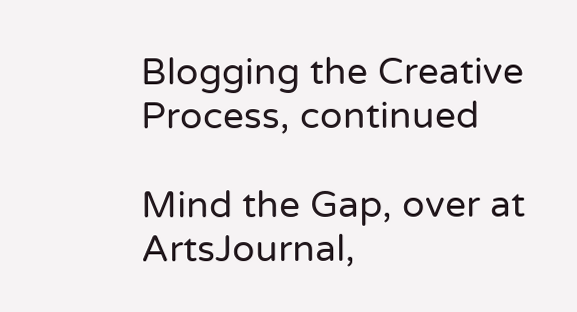Blogging the Creative Process, continued

Mind the Gap, over at ArtsJournal,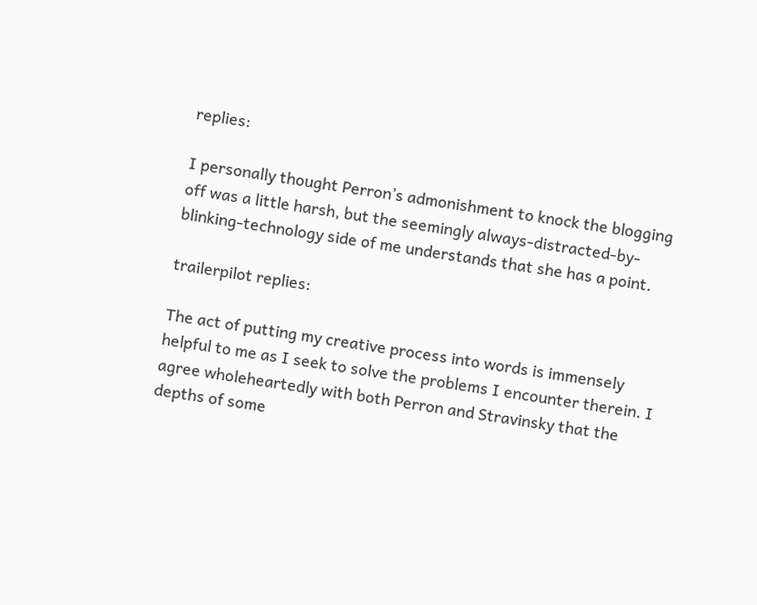replies:

I personally thought Perron’s admonishment to knock the blogging off was a little harsh, but the seemingly always-distracted-by-blinking-technology side of me understands that she has a point.

trailerpilot replies:

The act of putting my creative process into words is immensely helpful to me as I seek to solve the problems I encounter therein. I agree wholeheartedly with both Perron and Stravinsky that the depths of some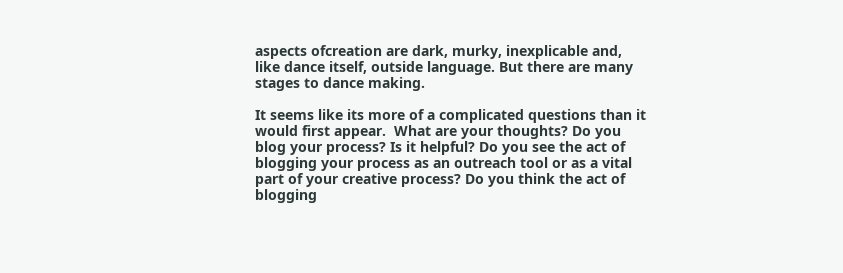aspects ofcreation are dark, murky, inexplicable and, like dance itself, outside language. But there are many stages to dance making.

It seems like its more of a complicated questions than it would first appear.  What are your thoughts? Do you blog your process? Is it helpful? Do you see the act of blogging your process as an outreach tool or as a vital part of your creative process? Do you think the act of blogging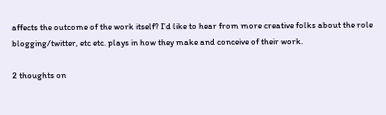affects the outcome of the work itself? I’d like to hear from more creative folks about the role blogging/twitter, etc etc. plays in how they make and conceive of their work.

2 thoughts on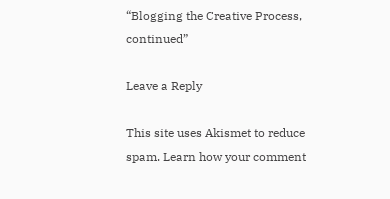“Blogging the Creative Process, continued”

Leave a Reply

This site uses Akismet to reduce spam. Learn how your comment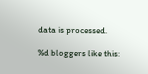data is processed.

%d bloggers like this: